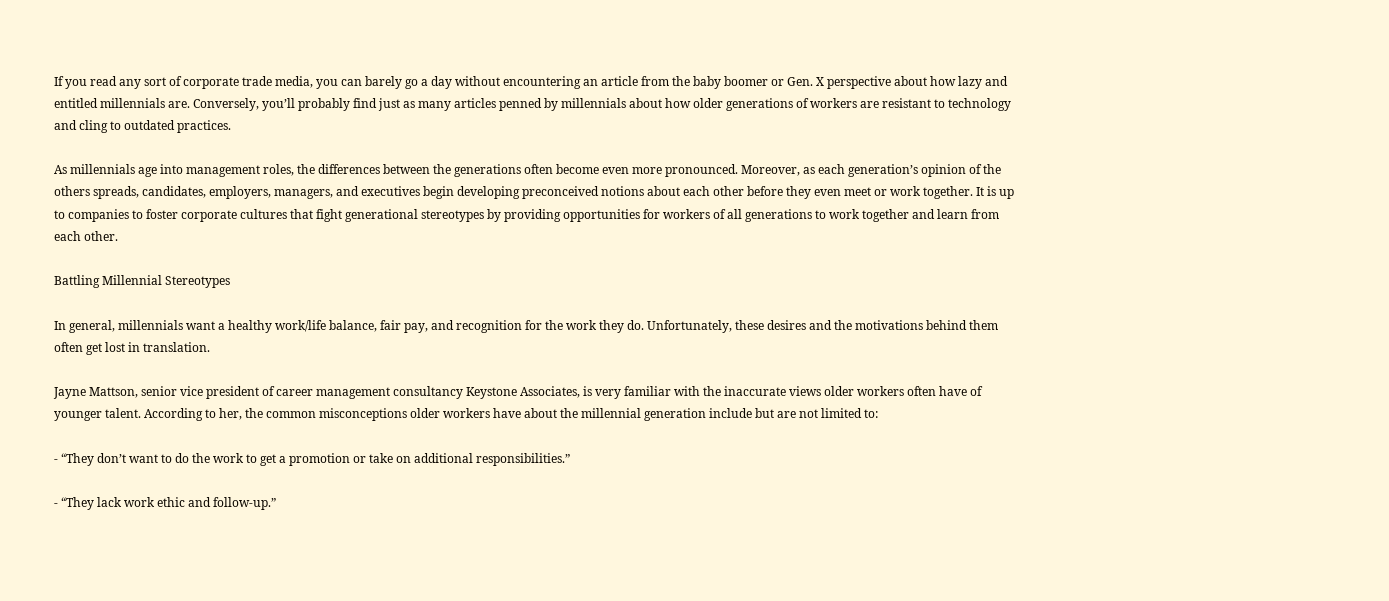If you read any sort of corporate trade media, you can barely go a day without encountering an article from the baby boomer or Gen. X perspective about how lazy and entitled millennials are. Conversely, you’ll probably find just as many articles penned by millennials about how older generations of workers are resistant to technology and cling to outdated practices.

As millennials age into management roles, the differences between the generations often become even more pronounced. Moreover, as each generation’s opinion of the others spreads, candidates, employers, managers, and executives begin developing preconceived notions about each other before they even meet or work together. It is up to companies to foster corporate cultures that fight generational stereotypes by providing opportunities for workers of all generations to work together and learn from each other.

Battling Millennial Stereotypes

In general, millennials want a healthy work/life balance, fair pay, and recognition for the work they do. Unfortunately, these desires and the motivations behind them often get lost in translation.

Jayne Mattson, senior vice president of career management consultancy Keystone Associates, is very familiar with the inaccurate views older workers often have of younger talent. According to her, the common misconceptions older workers have about the millennial generation include but are not limited to:

- “They don’t want to do the work to get a promotion or take on additional responsibilities.”

- “They lack work ethic and follow-up.”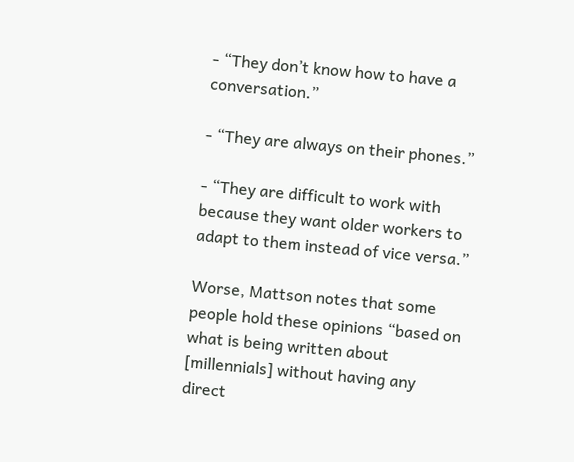- “They don’t know how to have a conversation.”

- “They are always on their phones.”

- “They are difficult to work with because they want older workers to adapt to them instead of vice versa.”

Worse, Mattson notes that some people hold these opinions “based on what is being written about [millennials] without having any direct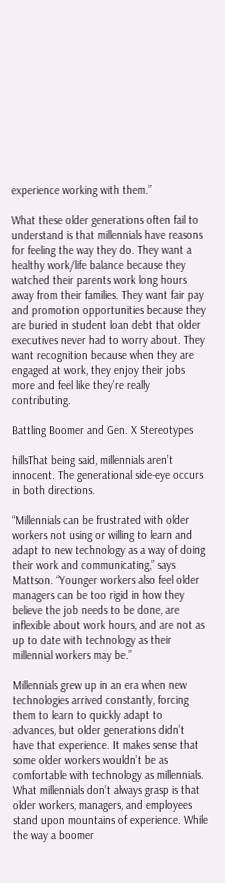experience working with them.”

What these older generations often fail to understand is that millennials have reasons for feeling the way they do. They want a healthy work/life balance because they watched their parents work long hours away from their families. They want fair pay and promotion opportunities because they are buried in student loan debt that older executives never had to worry about. They want recognition because when they are engaged at work, they enjoy their jobs more and feel like they’re really contributing.

Battling Boomer and Gen. X Stereotypes

hillsThat being said, millennials aren’t innocent. The generational side-eye occurs in both directions.

“Millennials can be frustrated with older workers not using or willing to learn and adapt to new technology as a way of doing their work and communicating,” says Mattson. “Younger workers also feel older managers can be too rigid in how they believe the job needs to be done, are inflexible about work hours, and are not as up to date with technology as their millennial workers may be.”

Millennials grew up in an era when new technologies arrived constantly, forcing them to learn to quickly adapt to advances, but older generations didn’t have that experience. It makes sense that some older workers wouldn’t be as comfortable with technology as millennials. What millennials don’t always grasp is that older workers, managers, and employees stand upon mountains of experience. While the way a boomer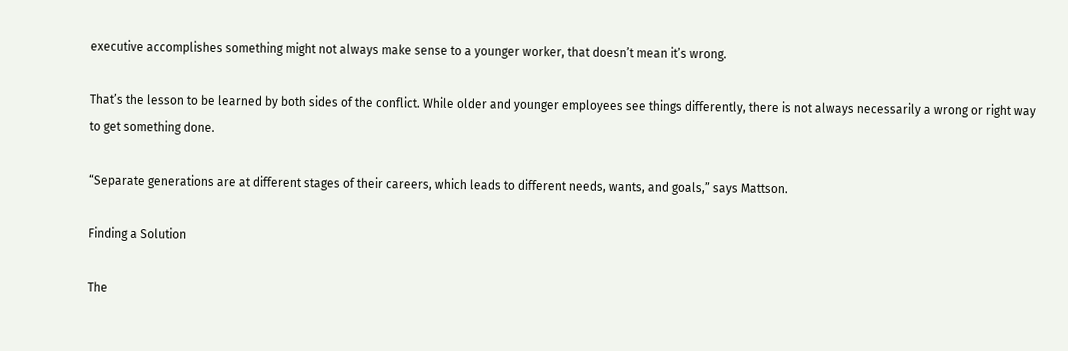executive accomplishes something might not always make sense to a younger worker, that doesn’t mean it’s wrong.

That’s the lesson to be learned by both sides of the conflict. While older and younger employees see things differently, there is not always necessarily a wrong or right way to get something done.

“Separate generations are at different stages of their careers, which leads to different needs, wants, and goals,” says Mattson.

Finding a Solution

The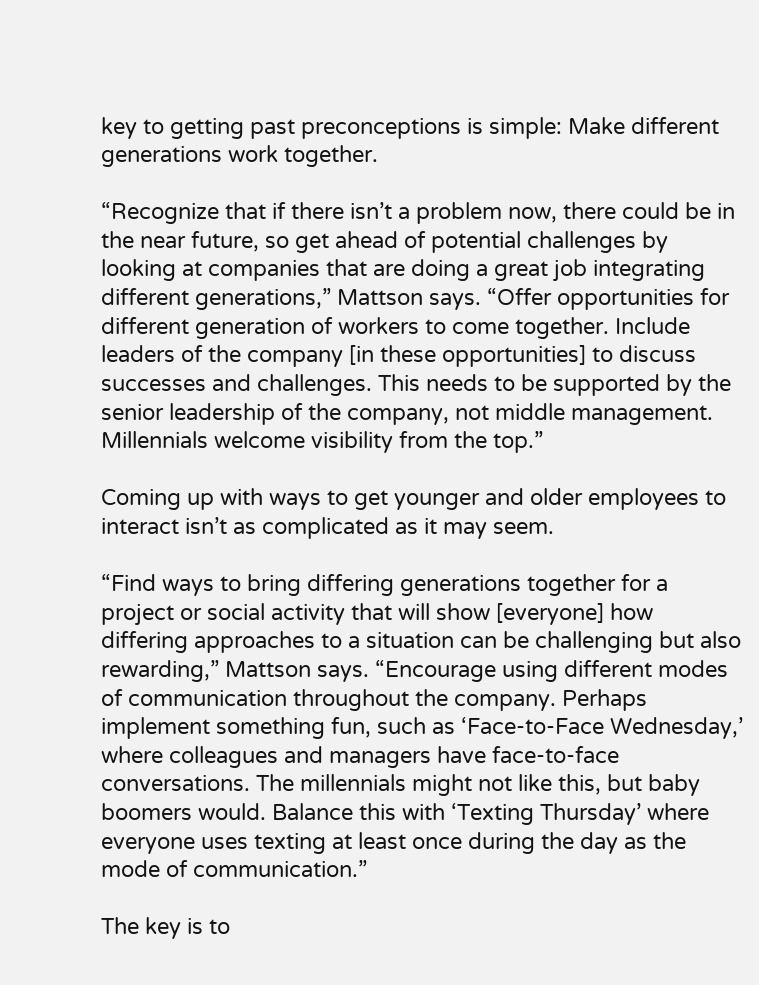key to getting past preconceptions is simple: Make different generations work together.

“Recognize that if there isn’t a problem now, there could be in the near future, so get ahead of potential challenges by looking at companies that are doing a great job integrating different generations,” Mattson says. “Offer opportunities for different generation of workers to come together. Include leaders of the company [in these opportunities] to discuss successes and challenges. This needs to be supported by the senior leadership of the company, not middle management. Millennials welcome visibility from the top.”

Coming up with ways to get younger and older employees to interact isn’t as complicated as it may seem.

“Find ways to bring differing generations together for a project or social activity that will show [everyone] how differing approaches to a situation can be challenging but also rewarding,” Mattson says. “Encourage using different modes of communication throughout the company. Perhaps implement something fun, such as ‘Face-to-Face Wednesday,’ where colleagues and managers have face-to-face conversations. The millennials might not like this, but baby boomers would. Balance this with ‘Texting Thursday’ where everyone uses texting at least once during the day as the mode of communication.”

The key is to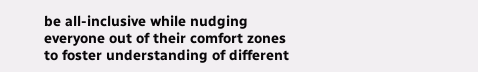be all-inclusive while nudging everyone out of their comfort zones to foster understanding of different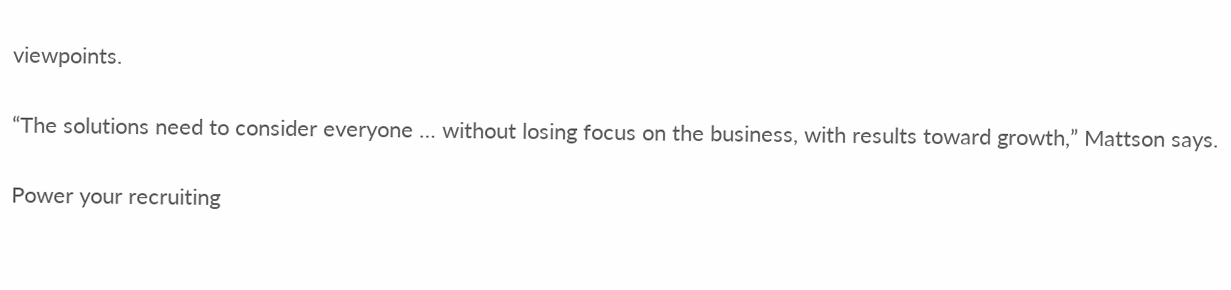viewpoints.

“The solutions need to consider everyone … without losing focus on the business, with results toward growth,” Mattson says.

Power your recruiting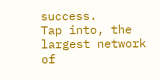success.
Tap into, the largest network of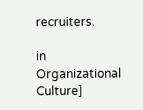recruiters.

in Organizational Culture]